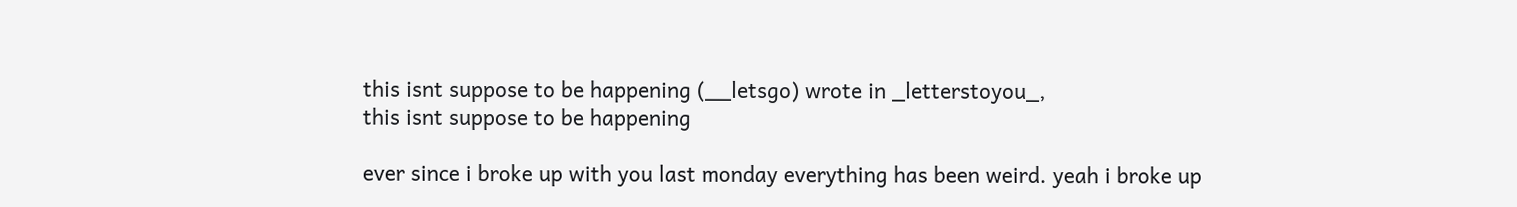this isnt suppose to be happening (__letsgo) wrote in _letterstoyou_,
this isnt suppose to be happening

ever since i broke up with you last monday everything has been weird. yeah i broke up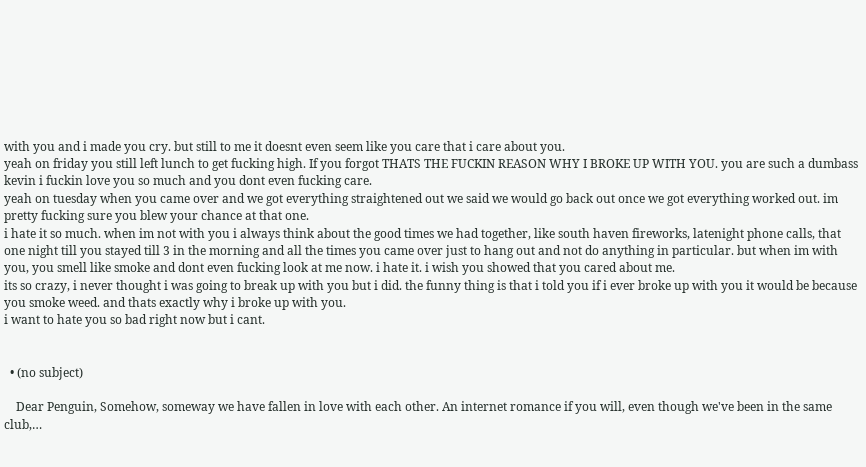with you and i made you cry. but still to me it doesnt even seem like you care that i care about you.
yeah on friday you still left lunch to get fucking high. If you forgot THATS THE FUCKIN REASON WHY I BROKE UP WITH YOU. you are such a dumbass kevin i fuckin love you so much and you dont even fucking care.
yeah on tuesday when you came over and we got everything straightened out we said we would go back out once we got everything worked out. im pretty fucking sure you blew your chance at that one.
i hate it so much. when im not with you i always think about the good times we had together, like south haven fireworks, latenight phone calls, that one night till you stayed till 3 in the morning and all the times you came over just to hang out and not do anything in particular. but when im with you, you smell like smoke and dont even fucking look at me now. i hate it. i wish you showed that you cared about me.
its so crazy, i never thought i was going to break up with you but i did. the funny thing is that i told you if i ever broke up with you it would be because you smoke weed. and thats exactly why i broke up with you.
i want to hate you so bad right now but i cant.


  • (no subject)

    Dear Penguin, Somehow, someway we have fallen in love with each other. An internet romance if you will, even though we've been in the same club,…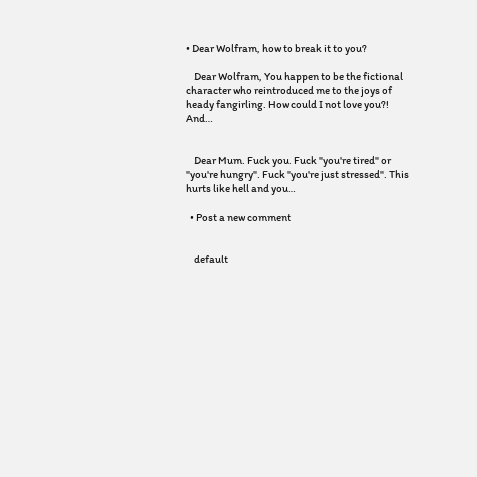• Dear Wolfram, how to break it to you?

    Dear Wolfram, You happen to be the fictional character who reintroduced me to the joys of heady fangirling. How could I not love you?! And…


    Dear Mum. Fuck you. Fuck "you're tired" or "you're hungry". Fuck "you're just stressed". This hurts like hell and you…

  • Post a new comment


    default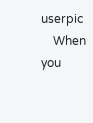userpic
    When you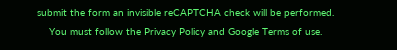submit the form an invisible reCAPTCHA check will be performed.
    You must follow the Privacy Policy and Google Terms of use.